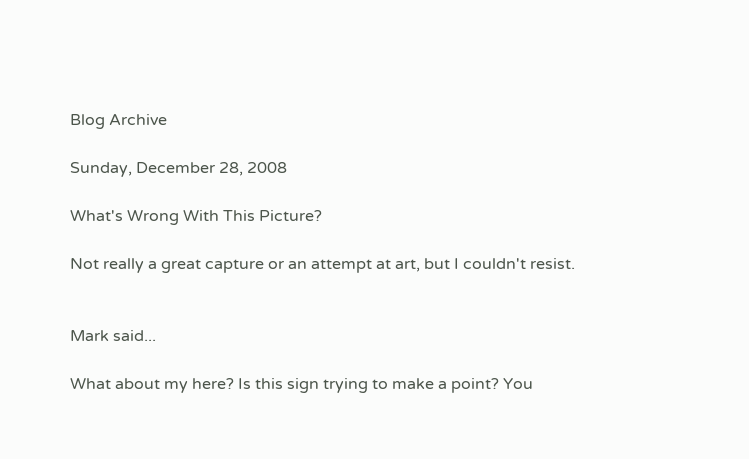Blog Archive

Sunday, December 28, 2008

What's Wrong With This Picture?

Not really a great capture or an attempt at art, but I couldn't resist.


Mark said...

What about my here? Is this sign trying to make a point? You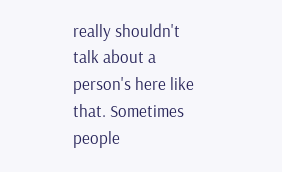really shouldn't talk about a person's here like that. Sometimes people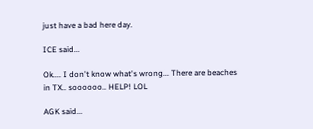just have a bad here day.

ICE said...

Ok.... I don't know what's wrong... There are beaches in TX.. soooooo.. HELP! LOL

AGK said...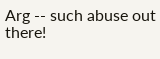Arg -- such abuse out there!